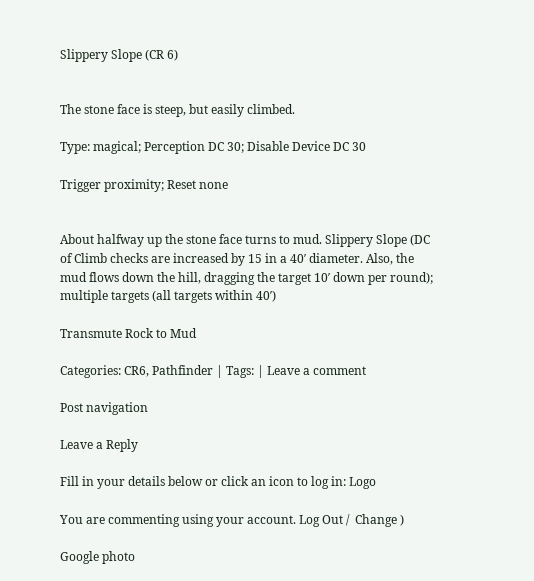Slippery Slope (CR 6)


The stone face is steep, but easily climbed.

Type: magical; Perception DC 30; Disable Device DC 30

Trigger proximity; Reset none


About halfway up the stone face turns to mud. Slippery Slope (DC of Climb checks are increased by 15 in a 40′ diameter. Also, the mud flows down the hill, dragging the target 10′ down per round); multiple targets (all targets within 40′)

Transmute Rock to Mud

Categories: CR6, Pathfinder | Tags: | Leave a comment

Post navigation

Leave a Reply

Fill in your details below or click an icon to log in: Logo

You are commenting using your account. Log Out /  Change )

Google photo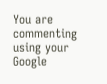You are commenting using your Google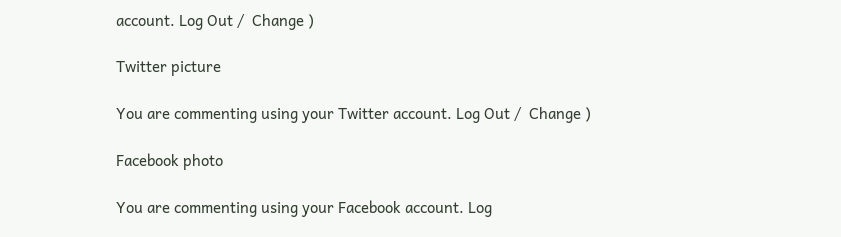account. Log Out /  Change )

Twitter picture

You are commenting using your Twitter account. Log Out /  Change )

Facebook photo

You are commenting using your Facebook account. Log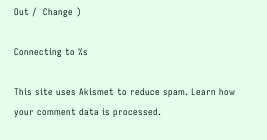Out /  Change )

Connecting to %s

This site uses Akismet to reduce spam. Learn how your comment data is processed.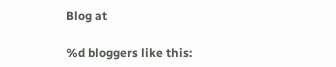Blog at

%d bloggers like this: